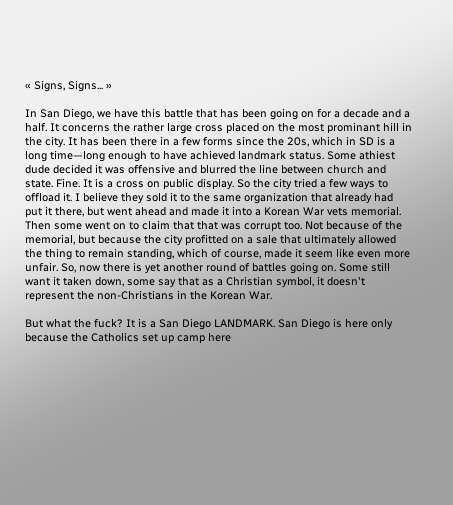« Signs, Signs... »

In San Diego, we have this battle that has been going on for a decade and a half. It concerns the rather large cross placed on the most prominant hill in the city. It has been there in a few forms since the 20s, which in SD is a long time—long enough to have achieved landmark status. Some athiest dude decided it was offensive and blurred the line between church and state. Fine. It is a cross on public display. So the city tried a few ways to offload it. I believe they sold it to the same organization that already had put it there, but went ahead and made it into a Korean War vets memorial. Then some went on to claim that that was corrupt too. Not because of the memorial, but because the city profitted on a sale that ultimately allowed the thing to remain standing, which of course, made it seem like even more unfair. So, now there is yet another round of battles going on. Some still want it taken down, some say that as a Christian symbol, it doesn't represent the non-Christians in the Korean War.

But what the fuck? It is a San Diego LANDMARK. San Diego is here only because the Catholics set up camp here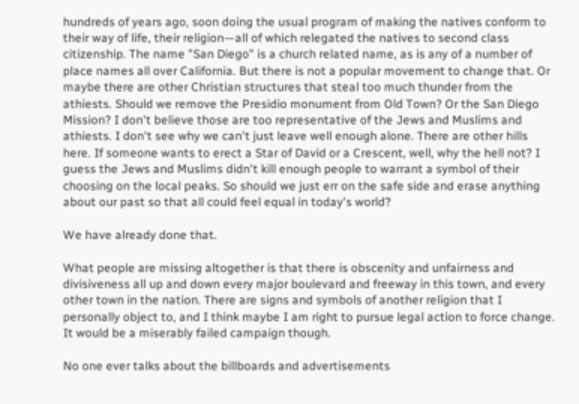hundreds of years ago, soon doing the usual program of making the natives conform to their way of life, their religion—all of which relegated the natives to second class citizenship. The name "San Diego" is a church related name, as is any of a number of place names all over California. But there is not a popular movement to change that. Or maybe there are other Christian structures that steal too much thunder from the athiests. Should we remove the Presidio monument from Old Town? Or the San Diego Mission? I don't believe those are too representative of the Jews and Muslims and athiests. I don't see why we can't just leave well enough alone. There are other hills here. If someone wants to erect a Star of David or a Crescent, well, why the hell not? I guess the Jews and Muslims didn't kill enough people to warrant a symbol of their choosing on the local peaks. So should we just err on the safe side and erase anything about our past so that all could feel equal in today's world?

We have already done that.

What people are missing altogether is that there is obscenity and unfairness and divisiveness all up and down every major boulevard and freeway in this town, and every other town in the nation. There are signs and symbols of another religion that I personally object to, and I think maybe I am right to pursue legal action to force change. It would be a miserably failed campaign though.

No one ever talks about the billboards and advertisements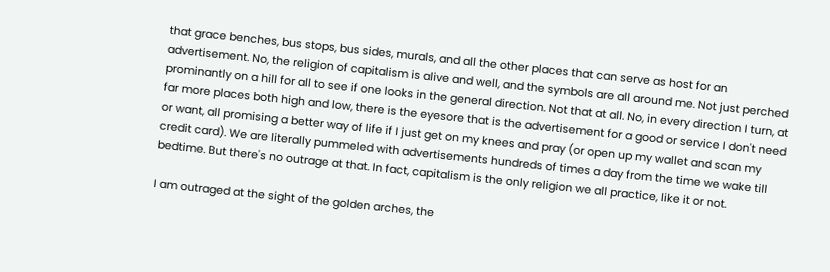that grace benches, bus stops, bus sides, murals, and all the other places that can serve as host for an advertisement. No, the religion of capitalism is alive and well, and the symbols are all around me. Not just perched prominantly on a hill for all to see if one looks in the general direction. Not that at all. No, in every direction I turn, at far more places both high and low, there is the eyesore that is the advertisement for a good or service I don't need or want, all promising a better way of life if I just get on my knees and pray (or open up my wallet and scan my credit card). We are literally pummeled with advertisements hundreds of times a day from the time we wake till bedtime. But there's no outrage at that. In fact, capitalism is the only religion we all practice, like it or not.

I am outraged at the sight of the golden arches, the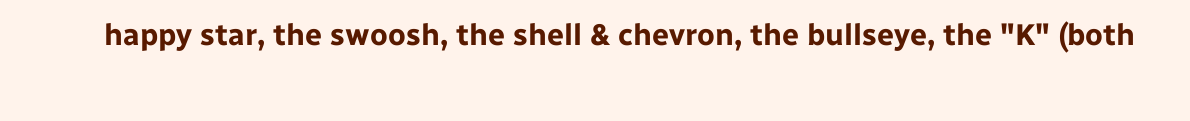happy star, the swoosh, the shell & chevron, the bullseye, the "K" (both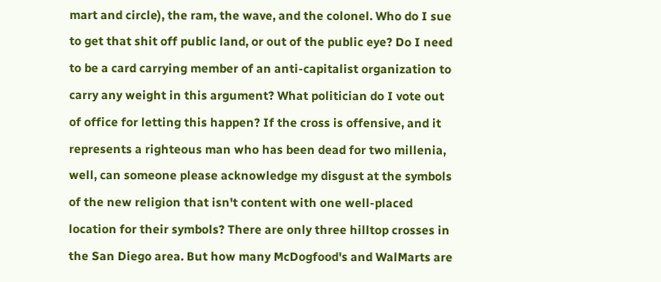mart and circle), the ram, the wave, and the colonel. Who do I sue to get that shit off public land, or out of the public eye? Do I need to be a card carrying member of an anti-capitalist organization to carry any weight in this argument? What politician do I vote out of office for letting this happen? If the cross is offensive, and it represents a righteous man who has been dead for two millenia, well, can someone please acknowledge my disgust at the symbols of the new religion that isn't content with one well-placed location for their symbols? There are only three hilltop crosses in the San Diego area. But how many McDogfood's and WalMarts are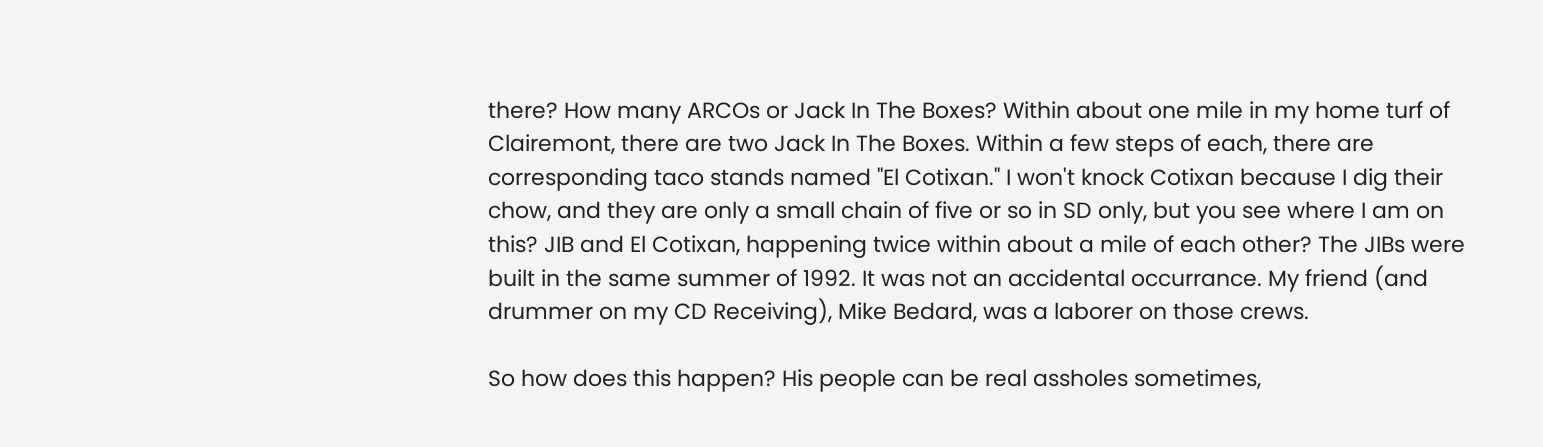there? How many ARCOs or Jack In The Boxes? Within about one mile in my home turf of Clairemont, there are two Jack In The Boxes. Within a few steps of each, there are corresponding taco stands named "El Cotixan." I won't knock Cotixan because I dig their chow, and they are only a small chain of five or so in SD only, but you see where I am on this? JIB and El Cotixan, happening twice within about a mile of each other? The JIBs were built in the same summer of 1992. It was not an accidental occurrance. My friend (and drummer on my CD Receiving), Mike Bedard, was a laborer on those crews.

So how does this happen? His people can be real assholes sometimes,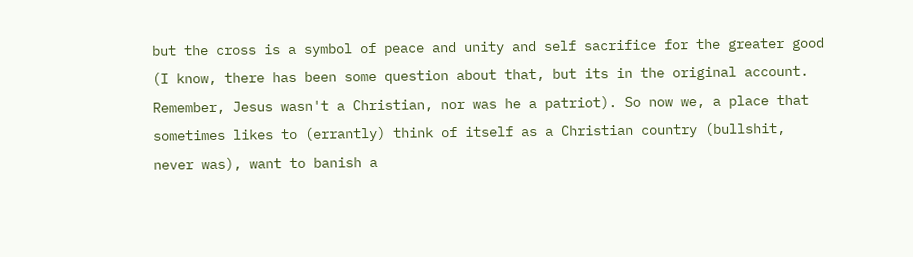but the cross is a symbol of peace and unity and self sacrifice for the greater good (I know, there has been some question about that, but its in the original account. Remember, Jesus wasn't a Christian, nor was he a patriot). So now we, a place that sometimes likes to (errantly) think of itself as a Christian country (bullshit, never was), want to banish a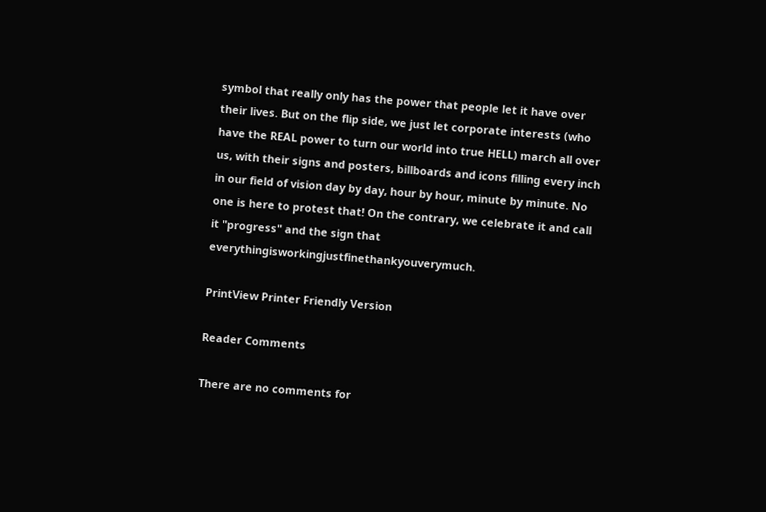symbol that really only has the power that people let it have over their lives. But on the flip side, we just let corporate interests (who have the REAL power to turn our world into true HELL) march all over us, with their signs and posters, billboards and icons filling every inch in our field of vision day by day, hour by hour, minute by minute. No one is here to protest that! On the contrary, we celebrate it and call it "progress" and the sign that everythingisworkingjustfinethankyouverymuch.

PrintView Printer Friendly Version

Reader Comments

There are no comments for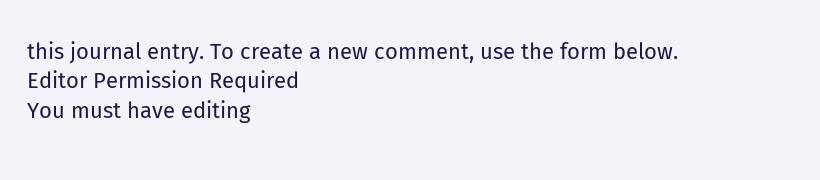this journal entry. To create a new comment, use the form below.
Editor Permission Required
You must have editing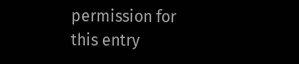permission for this entry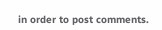in order to post comments.